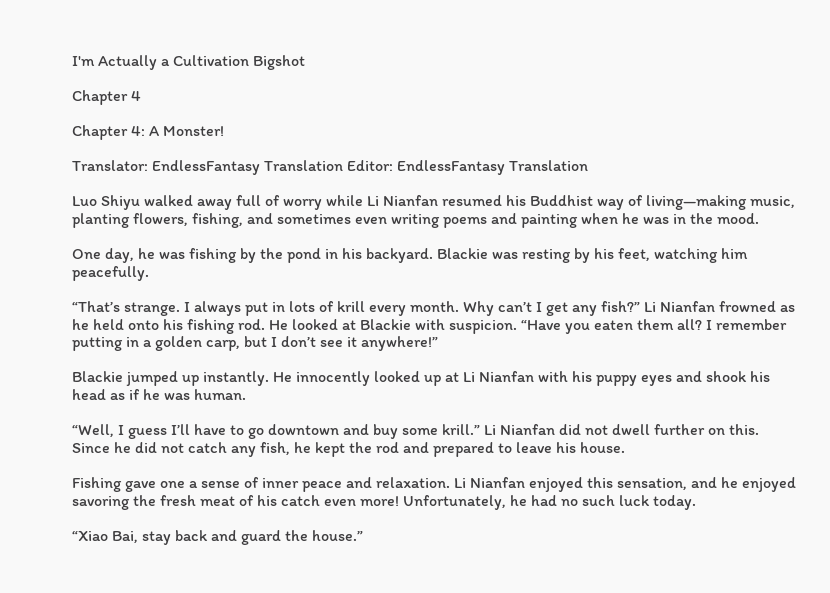I'm Actually a Cultivation Bigshot

Chapter 4

Chapter 4: A Monster!

Translator: EndlessFantasy Translation Editor: EndlessFantasy Translation

Luo Shiyu walked away full of worry while Li Nianfan resumed his Buddhist way of living—making music, planting flowers, fishing, and sometimes even writing poems and painting when he was in the mood.

One day, he was fishing by the pond in his backyard. Blackie was resting by his feet, watching him peacefully.

“That’s strange. I always put in lots of krill every month. Why can’t I get any fish?” Li Nianfan frowned as he held onto his fishing rod. He looked at Blackie with suspicion. “Have you eaten them all? I remember putting in a golden carp, but I don’t see it anywhere!”

Blackie jumped up instantly. He innocently looked up at Li Nianfan with his puppy eyes and shook his head as if he was human.

“Well, I guess I’ll have to go downtown and buy some krill.” Li Nianfan did not dwell further on this. Since he did not catch any fish, he kept the rod and prepared to leave his house.

Fishing gave one a sense of inner peace and relaxation. Li Nianfan enjoyed this sensation, and he enjoyed savoring the fresh meat of his catch even more! Unfortunately, he had no such luck today.

“Xiao Bai, stay back and guard the house.”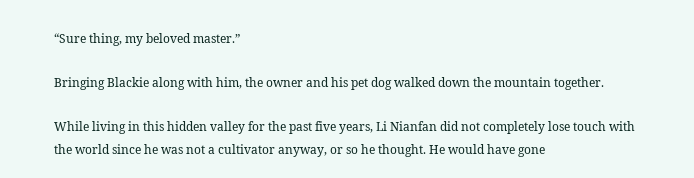“Sure thing, my beloved master.”

Bringing Blackie along with him, the owner and his pet dog walked down the mountain together.

While living in this hidden valley for the past five years, Li Nianfan did not completely lose touch with the world since he was not a cultivator anyway, or so he thought. He would have gone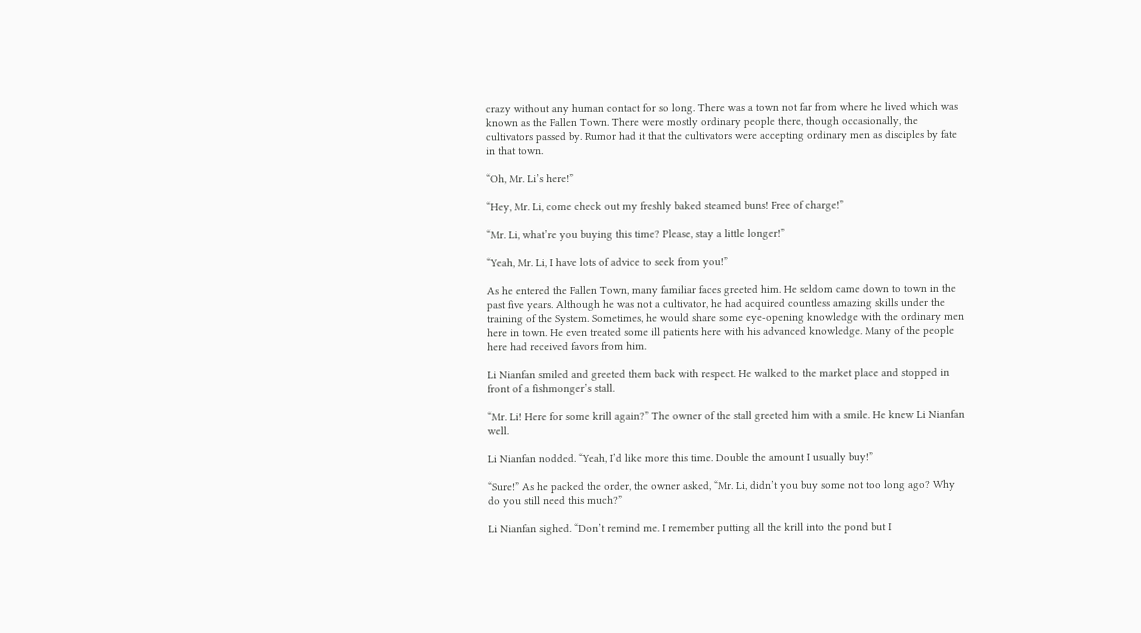crazy without any human contact for so long. There was a town not far from where he lived which was known as the Fallen Town. There were mostly ordinary people there, though occasionally, the cultivators passed by. Rumor had it that the cultivators were accepting ordinary men as disciples by fate in that town.

“Oh, Mr. Li’s here!”

“Hey, Mr. Li, come check out my freshly baked steamed buns! Free of charge!”

“Mr. Li, what’re you buying this time? Please, stay a little longer!”

“Yeah, Mr. Li, I have lots of advice to seek from you!”

As he entered the Fallen Town, many familiar faces greeted him. He seldom came down to town in the past five years. Although he was not a cultivator, he had acquired countless amazing skills under the training of the System. Sometimes, he would share some eye-opening knowledge with the ordinary men here in town. He even treated some ill patients here with his advanced knowledge. Many of the people here had received favors from him.

Li Nianfan smiled and greeted them back with respect. He walked to the market place and stopped in front of a fishmonger’s stall.

“Mr. Li! Here for some krill again?” The owner of the stall greeted him with a smile. He knew Li Nianfan well.

Li Nianfan nodded. “Yeah, I’d like more this time. Double the amount I usually buy!”

“Sure!” As he packed the order, the owner asked, “Mr. Li, didn’t you buy some not too long ago? Why do you still need this much?”

Li Nianfan sighed. “Don’t remind me. I remember putting all the krill into the pond but I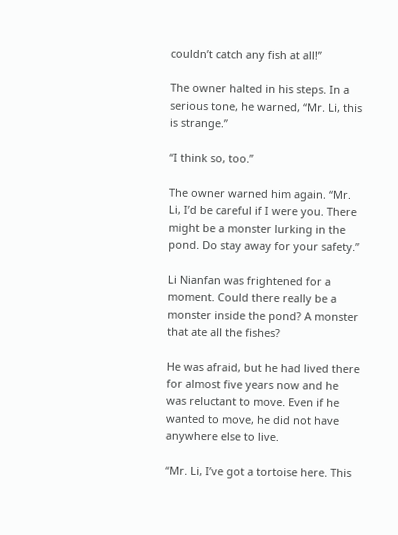couldn’t catch any fish at all!”

The owner halted in his steps. In a serious tone, he warned, “Mr. Li, this is strange.”

“I think so, too.”

The owner warned him again. “Mr. Li, I’d be careful if I were you. There might be a monster lurking in the pond. Do stay away for your safety.”

Li Nianfan was frightened for a moment. Could there really be a monster inside the pond? A monster that ate all the fishes?

He was afraid, but he had lived there for almost five years now and he was reluctant to move. Even if he wanted to move, he did not have anywhere else to live.

“Mr. Li, I’ve got a tortoise here. This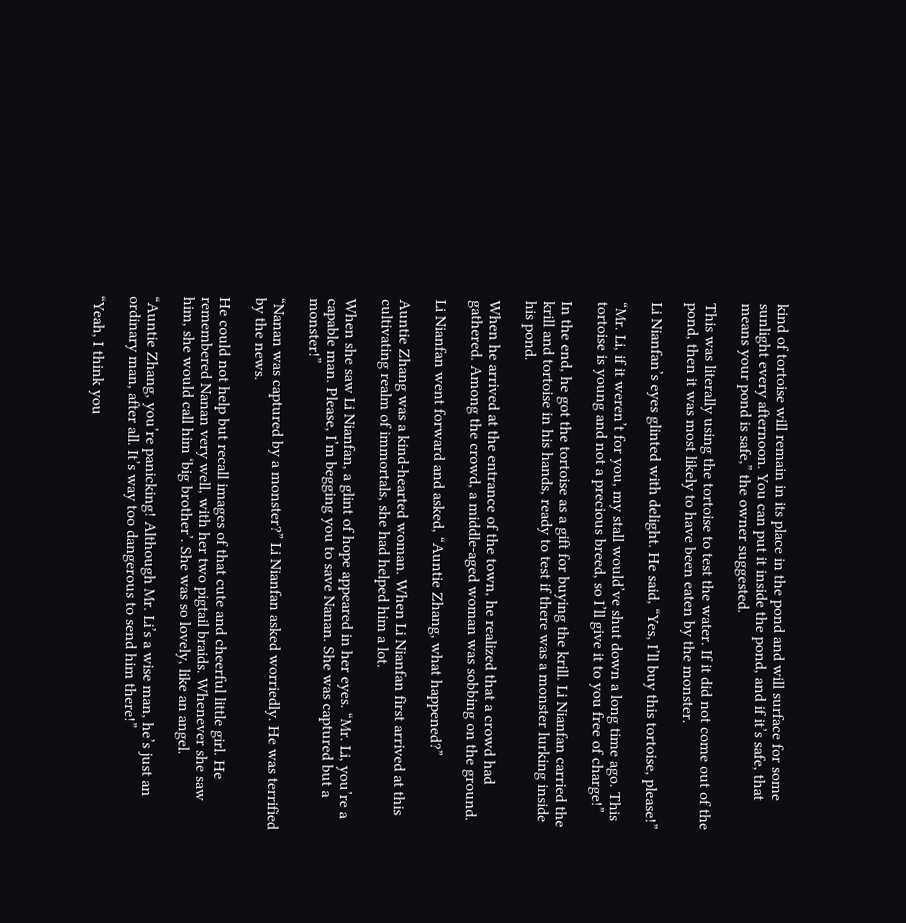kind of tortoise will remain in its place in the pond and will surface for some sunlight every afternoon. You can put it inside the pond, and if it’s safe, that means your pond is safe,” the owner suggested.

This was literally using the tortoise to test the water. If it did not come out of the pond, then it was most likely to have been eaten by the monster.

Li Nianfan’s eyes glinted with delight. He said, “Yes, I’ll buy this tortoise, please!”

“Mr. Li, if it weren’t for you, my stall would’ve shut down a long time ago. This tortoise is young and not a precious breed, so I’ll give it to you free of charge!”

In the end, he got the tortoise as a gift for buying the krill. Li Nianfan carried the krill and tortoise in his hands, ready to test if there was a monster lurking inside his pond.

When he arrived at the entrance of the town, he realized that a crowd had gathered. Among the crowd, a middle-aged woman was sobbing on the ground.

Li Nianfan went forward and asked, “Auntie Zhang, what happened?”

Auntie Zhang was a kind-hearted woman. When Li Nianfan first arrived at this cultivating realm of immortals, she had helped him a lot.

When she saw Li Nianfan, a glint of hope appeared in her eyes. “Mr. Li, you’re a capable man. Please, I’m begging you to save Nanan. She was captured but a monster!”

“Nanan was captured by a monster?” Li Nianfan asked worriedly. He was terrified by the news.

He could not help but recall images of that cute and cheerful little girl. He remembered Nanan very well, with her two pigtail braids. Whenever she saw him, she would call him ‘big brother’. She was so lovely, like an angel.

“Auntie Zhang, you’re panicking! Although Mr. Li’s a wise man, he’s just an ordinary man, after all. It’s way too dangerous to send him there!”

“Yeah, I think you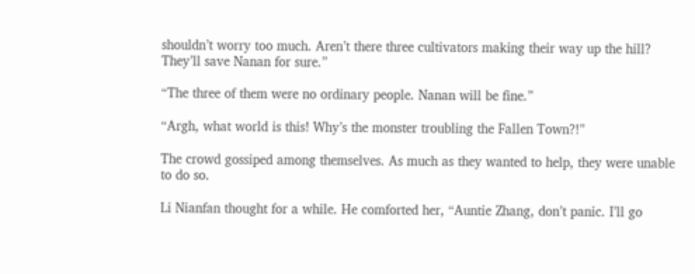shouldn’t worry too much. Aren’t there three cultivators making their way up the hill? They’ll save Nanan for sure.”

“The three of them were no ordinary people. Nanan will be fine.”

“Argh, what world is this! Why’s the monster troubling the Fallen Town?!”

The crowd gossiped among themselves. As much as they wanted to help, they were unable to do so.

Li Nianfan thought for a while. He comforted her, “Auntie Zhang, don’t panic. I’ll go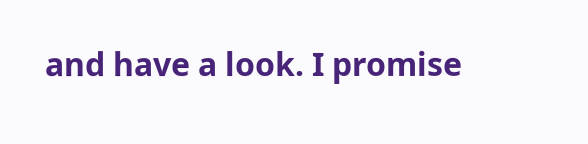and have a look. I promise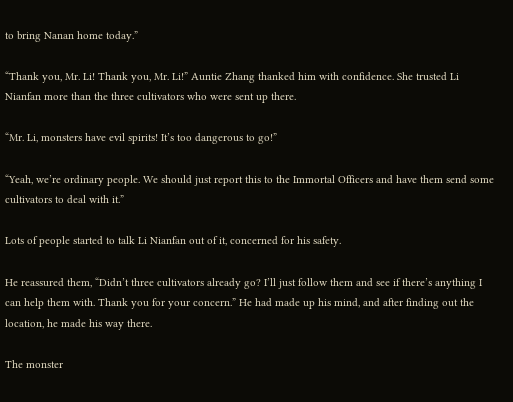to bring Nanan home today.”

“Thank you, Mr. Li! Thank you, Mr. Li!” Auntie Zhang thanked him with confidence. She trusted Li Nianfan more than the three cultivators who were sent up there.

“Mr. Li, monsters have evil spirits! It’s too dangerous to go!”

“Yeah, we’re ordinary people. We should just report this to the Immortal Officers and have them send some cultivators to deal with it.”

Lots of people started to talk Li Nianfan out of it, concerned for his safety.

He reassured them, “Didn’t three cultivators already go? I’ll just follow them and see if there’s anything I can help them with. Thank you for your concern.” He had made up his mind, and after finding out the location, he made his way there.

The monster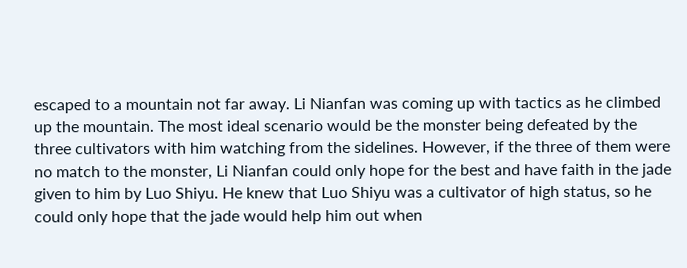escaped to a mountain not far away. Li Nianfan was coming up with tactics as he climbed up the mountain. The most ideal scenario would be the monster being defeated by the three cultivators with him watching from the sidelines. However, if the three of them were no match to the monster, Li Nianfan could only hope for the best and have faith in the jade given to him by Luo Shiyu. He knew that Luo Shiyu was a cultivator of high status, so he could only hope that the jade would help him out when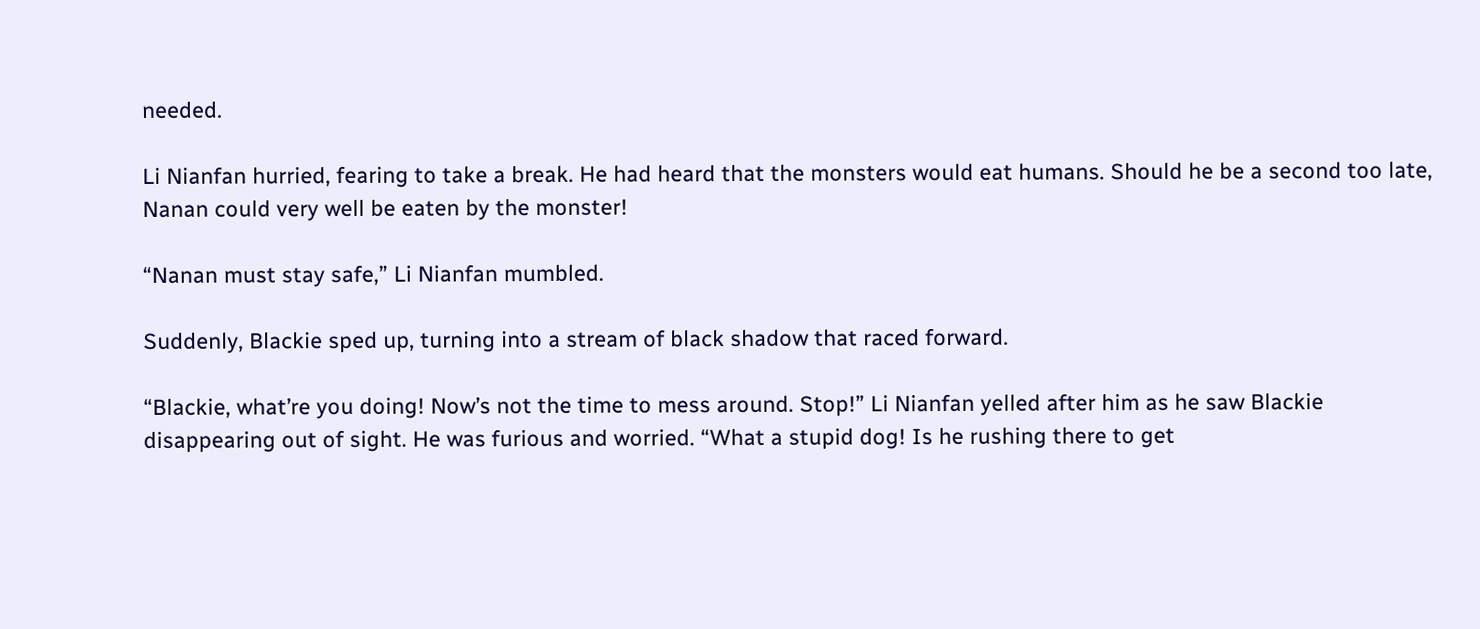needed.

Li Nianfan hurried, fearing to take a break. He had heard that the monsters would eat humans. Should he be a second too late, Nanan could very well be eaten by the monster!

“Nanan must stay safe,” Li Nianfan mumbled.

Suddenly, Blackie sped up, turning into a stream of black shadow that raced forward.

“Blackie, what’re you doing! Now’s not the time to mess around. Stop!” Li Nianfan yelled after him as he saw Blackie disappearing out of sight. He was furious and worried. “What a stupid dog! Is he rushing there to get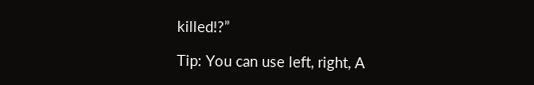killed!?”

Tip: You can use left, right, A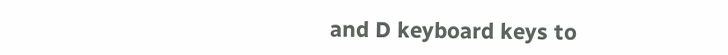and D keyboard keys to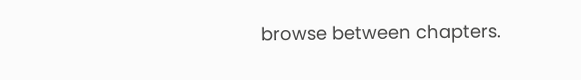browse between chapters.